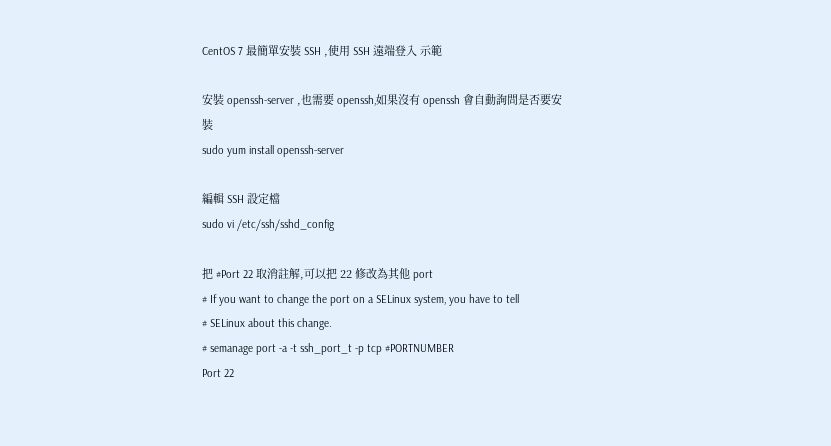CentOS 7 最簡單安裝 SSH ,使用 SSH 遠端登入 示範

安裝 openssh-server ,也需要 openssh,如果沒有 openssh 會自動詢問是否要安裝
sudo yum install openssh-server

編輯 SSH 設定檔
sudo vi /etc/ssh/sshd_config

把 #Port 22 取消註解,可以把 22 修改為其他 port
# If you want to change the port on a SELinux system, you have to tell
# SELinux about this change.
# semanage port -a -t ssh_port_t -p tcp #PORTNUMBER
Port 22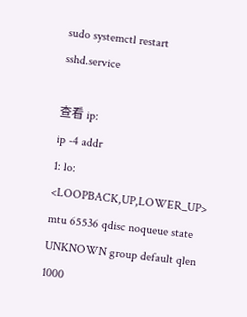sudo systemctl restart sshd.service

查看 ip:
ip -4 addr
1: lo: <LOOPBACK,UP,LOWER_UP> mtu 65536 qdisc noqueue state UNKNOWN group default qlen 1000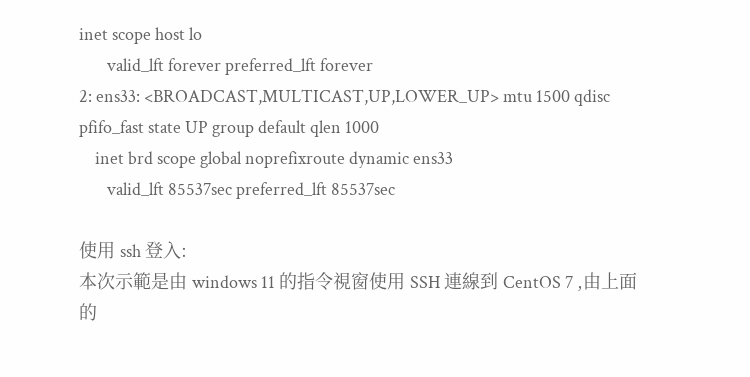inet scope host lo
       valid_lft forever preferred_lft forever
2: ens33: <BROADCAST,MULTICAST,UP,LOWER_UP> mtu 1500 qdisc pfifo_fast state UP group default qlen 1000
    inet brd scope global noprefixroute dynamic ens33
       valid_lft 85537sec preferred_lft 85537sec

使用 ssh 登入:
本次示範是由 windows 11 的指令視窗使用 SSH 連線到 CentOS 7 ,由上面的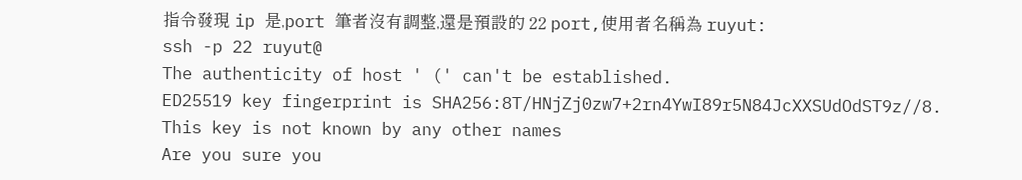指令發現 ip 是,port 筆者沒有調整,還是預設的 22 port,使用者名稱為 ruyut:
ssh -p 22 ruyut@
The authenticity of host ' (' can't be established.
ED25519 key fingerprint is SHA256:8T/HNjZj0zw7+2rn4YwI89r5N84JcXXSUdOdST9z//8.
This key is not known by any other names
Are you sure you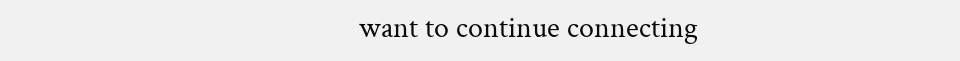want to continue connecting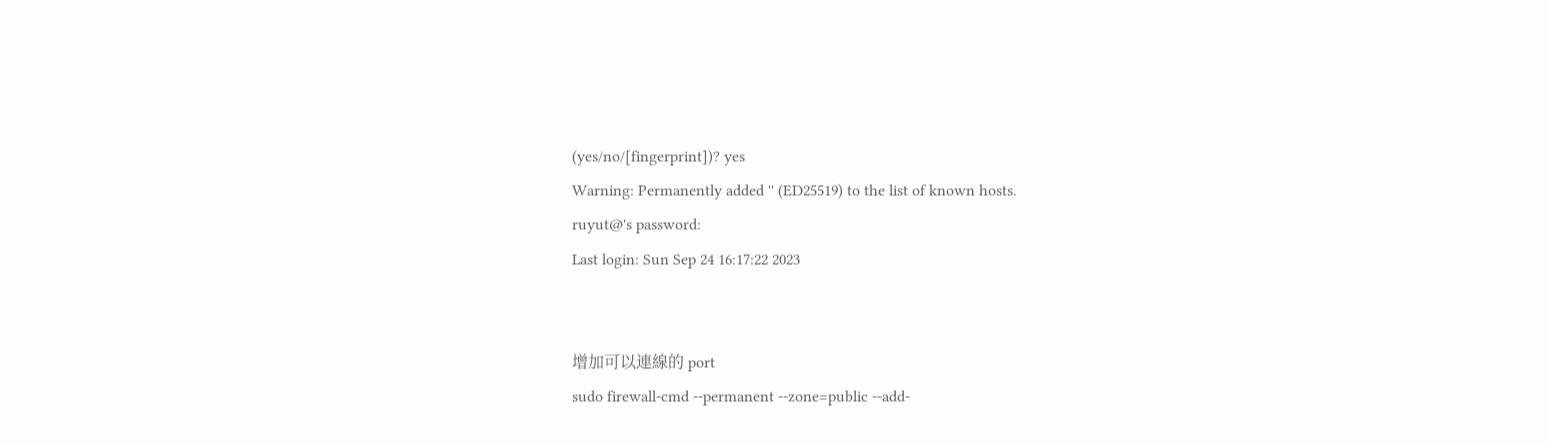(yes/no/[fingerprint])? yes
Warning: Permanently added '' (ED25519) to the list of known hosts.
ruyut@'s password:
Last login: Sun Sep 24 16:17:22 2023


增加可以連線的 port
sudo firewall-cmd --permanent --zone=public --add-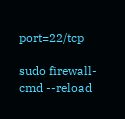port=22/tcp

sudo firewall-cmd --reload